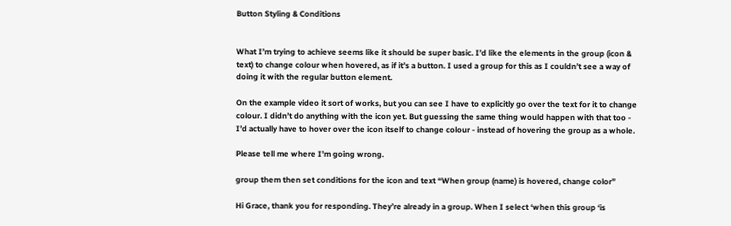Button Styling & Conditions


What I’m trying to achieve seems like it should be super basic. I’d like the elements in the group (icon & text) to change colour when hovered, as if it’s a button. I used a group for this as I couldn’t see a way of doing it with the regular button element.

On the example video it sort of works, but you can see I have to explicitly go over the text for it to change colour. I didn’t do anything with the icon yet. But guessing the same thing would happen with that too - I’d actually have to hover over the icon itself to change colour - instead of hovering the group as a whole.

Please tell me where I’m going wrong.

group them then set conditions for the icon and text “When group (name) is hovered, change color”

Hi Grace, thank you for responding. They’re already in a group. When I select ‘when this group ‘is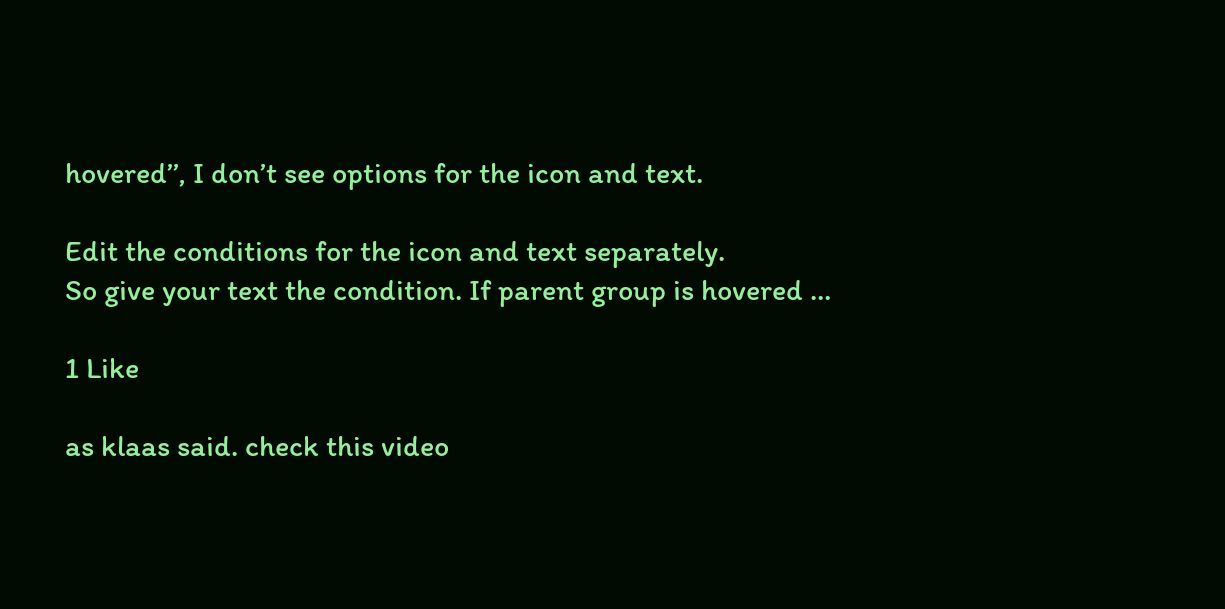hovered’’, I don’t see options for the icon and text.

Edit the conditions for the icon and text separately.
So give your text the condition. If parent group is hovered …

1 Like

as klaas said. check this video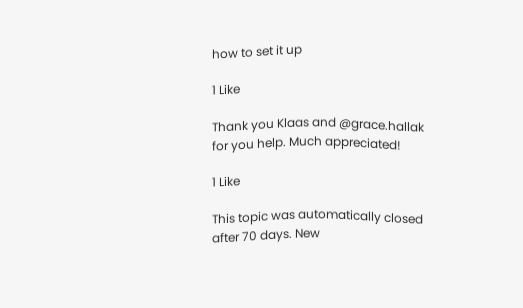how to set it up

1 Like

Thank you Klaas and @grace.hallak for you help. Much appreciated!

1 Like

This topic was automatically closed after 70 days. New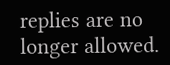replies are no longer allowed.